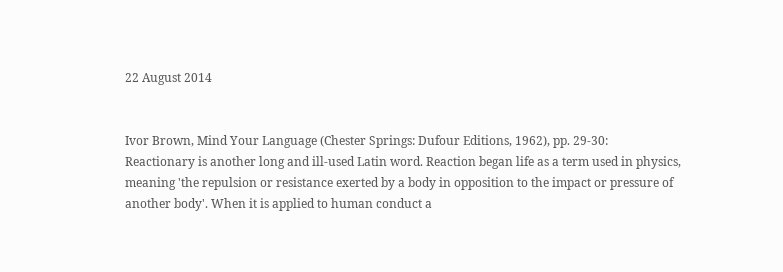22 August 2014


Ivor Brown, Mind Your Language (Chester Springs: Dufour Editions, 1962), pp. 29-30:
Reactionary is another long and ill-used Latin word. Reaction began life as a term used in physics, meaning 'the repulsion or resistance exerted by a body in opposition to the impact or pressure of another body'. When it is applied to human conduct a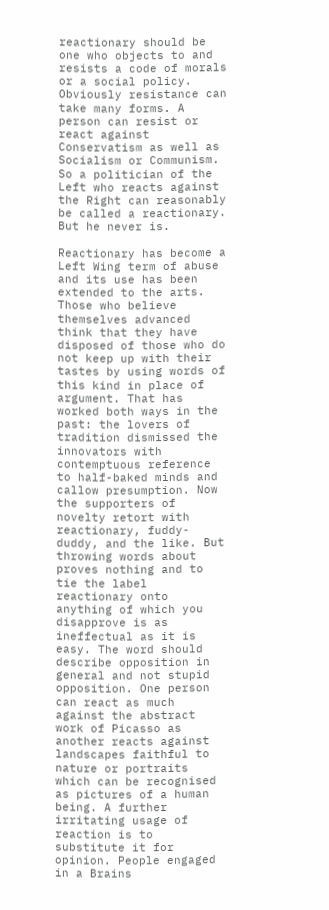reactionary should be one who objects to and resists a code of morals or a social policy. Obviously resistance can take many forms. A person can resist or react against Conservatism as well as Socialism or Communism. So a politician of the Left who reacts against the Right can reasonably be called a reactionary. But he never is.

Reactionary has become a Left Wing term of abuse and its use has been extended to the arts. Those who believe themselves advanced think that they have disposed of those who do not keep up with their tastes by using words of this kind in place of argument. That has worked both ways in the past: the lovers of tradition dismissed the innovators with contemptuous reference to half-baked minds and callow presumption. Now the supporters of novelty retort with reactionary, fuddy-duddy, and the like. But throwing words about proves nothing and to tie the label reactionary onto anything of which you disapprove is as ineffectual as it is easy. The word should describe opposition in general and not stupid opposition. One person can react as much against the abstract work of Picasso as another reacts against landscapes faithful to nature or portraits which can be recognised as pictures of a human being. A further irritating usage of reaction is to substitute it for opinion. People engaged in a Brains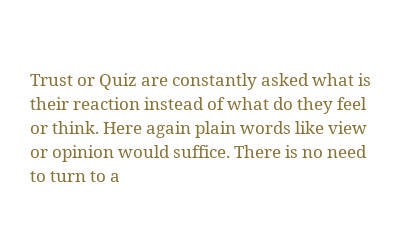Trust or Quiz are constantly asked what is their reaction instead of what do they feel or think. Here again plain words like view or opinion would suffice. There is no need to turn to a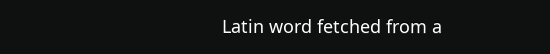Latin word fetched from a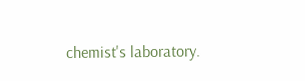chemist's laboratory.